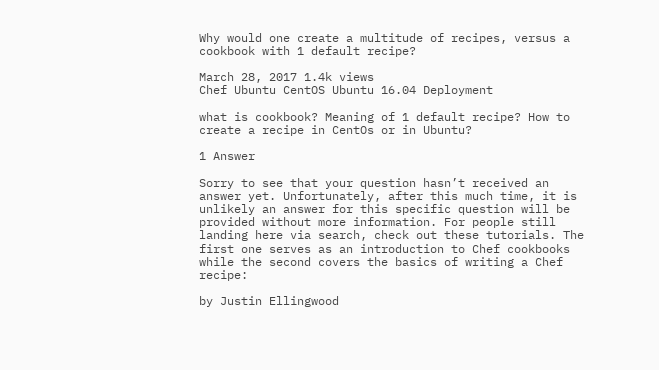Why would one create a multitude of recipes, versus a cookbook with 1 default recipe?

March 28, 2017 1.4k views
Chef Ubuntu CentOS Ubuntu 16.04 Deployment

what is cookbook? Meaning of 1 default recipe? How to create a recipe in CentOs or in Ubuntu?

1 Answer

Sorry to see that your question hasn’t received an answer yet. Unfortunately, after this much time, it is unlikely an answer for this specific question will be provided without more information. For people still landing here via search, check out these tutorials. The first one serves as an introduction to Chef cookbooks while the second covers the basics of writing a Chef recipe:

by Justin Ellingwood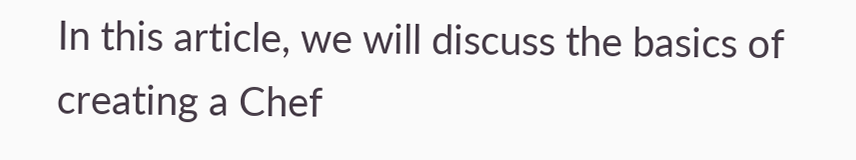In this article, we will discuss the basics of creating a Chef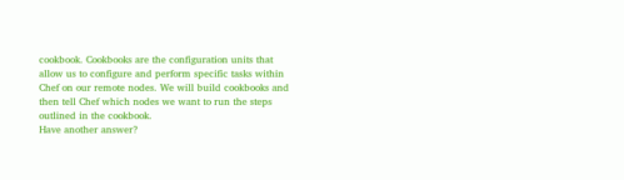cookbook. Cookbooks are the configuration units that allow us to configure and perform specific tasks within Chef on our remote nodes. We will build cookbooks and then tell Chef which nodes we want to run the steps outlined in the cookbook.
Have another answer?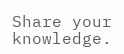Share your knowledge.